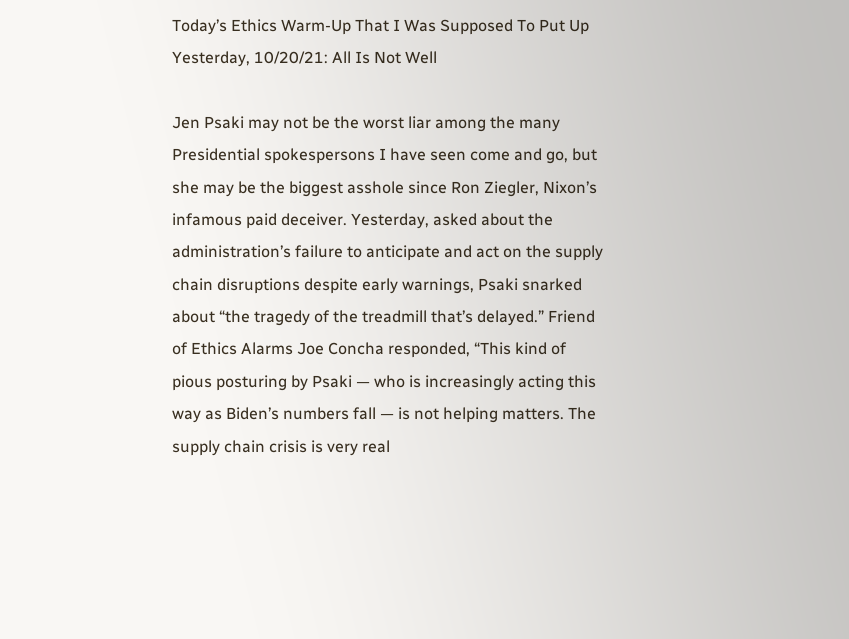Today’s Ethics Warm-Up That I Was Supposed To Put Up Yesterday, 10/20/21: All Is Not Well

Jen Psaki may not be the worst liar among the many Presidential spokespersons I have seen come and go, but she may be the biggest asshole since Ron Ziegler, Nixon’s infamous paid deceiver. Yesterday, asked about the administration’s failure to anticipate and act on the supply chain disruptions despite early warnings, Psaki snarked about “the tragedy of the treadmill that’s delayed.” Friend of Ethics Alarms Joe Concha responded, “This kind of pious posturing by Psaki — who is increasingly acting this way as Biden’s numbers fall — is not helping matters. The supply chain crisis is very real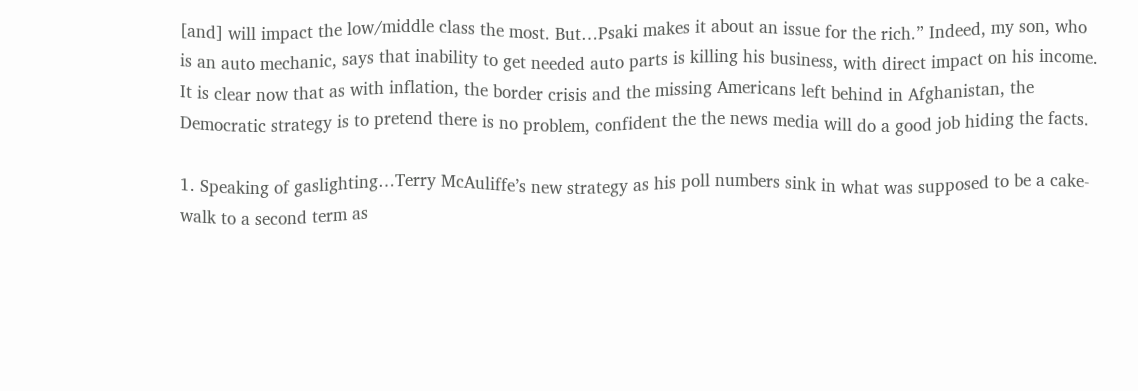[and] will impact the low/middle class the most. But…Psaki makes it about an issue for the rich.” Indeed, my son, who is an auto mechanic, says that inability to get needed auto parts is killing his business, with direct impact on his income. It is clear now that as with inflation, the border crisis and the missing Americans left behind in Afghanistan, the Democratic strategy is to pretend there is no problem, confident the the news media will do a good job hiding the facts.

1. Speaking of gaslighting…Terry McAuliffe’s new strategy as his poll numbers sink in what was supposed to be a cake-walk to a second term as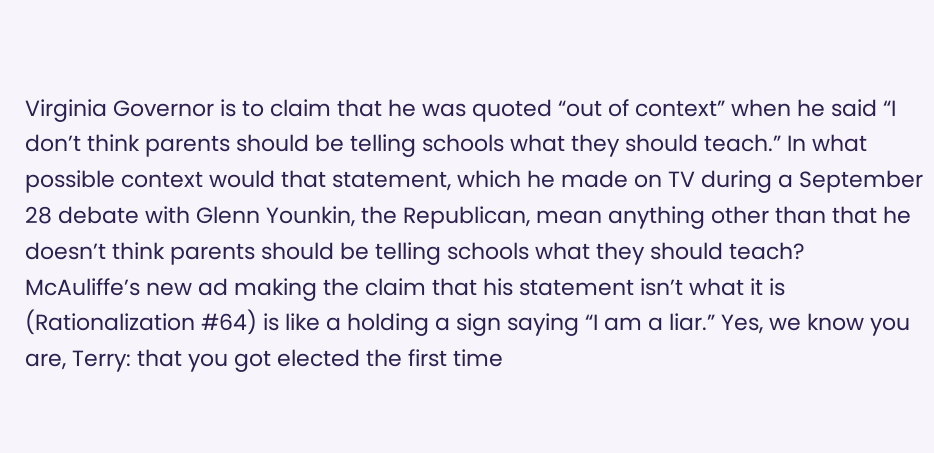Virginia Governor is to claim that he was quoted “out of context” when he said “I don’t think parents should be telling schools what they should teach.” In what possible context would that statement, which he made on TV during a September 28 debate with Glenn Younkin, the Republican, mean anything other than that he doesn’t think parents should be telling schools what they should teach? McAuliffe’s new ad making the claim that his statement isn’t what it is (Rationalization #64) is like a holding a sign saying “I am a liar.” Yes, we know you are, Terry: that you got elected the first time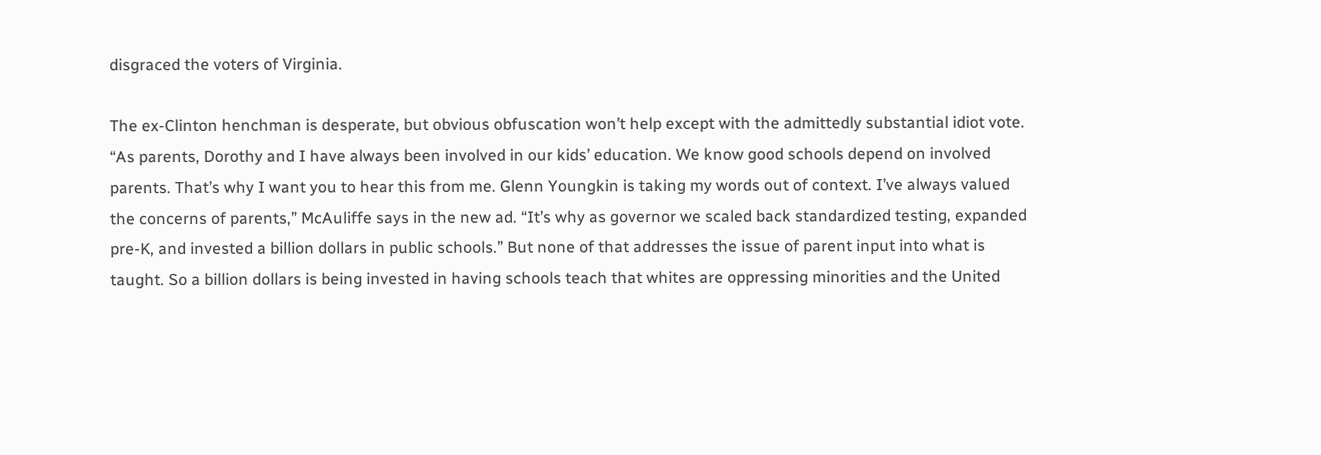disgraced the voters of Virginia.

The ex-Clinton henchman is desperate, but obvious obfuscation won’t help except with the admittedly substantial idiot vote. “As parents, Dorothy and I have always been involved in our kids’ education. We know good schools depend on involved parents. That’s why I want you to hear this from me. Glenn Youngkin is taking my words out of context. I’ve always valued the concerns of parents,” McAuliffe says in the new ad. “It’s why as governor we scaled back standardized testing, expanded pre-K, and invested a billion dollars in public schools.” But none of that addresses the issue of parent input into what is taught. So a billion dollars is being invested in having schools teach that whites are oppressing minorities and the United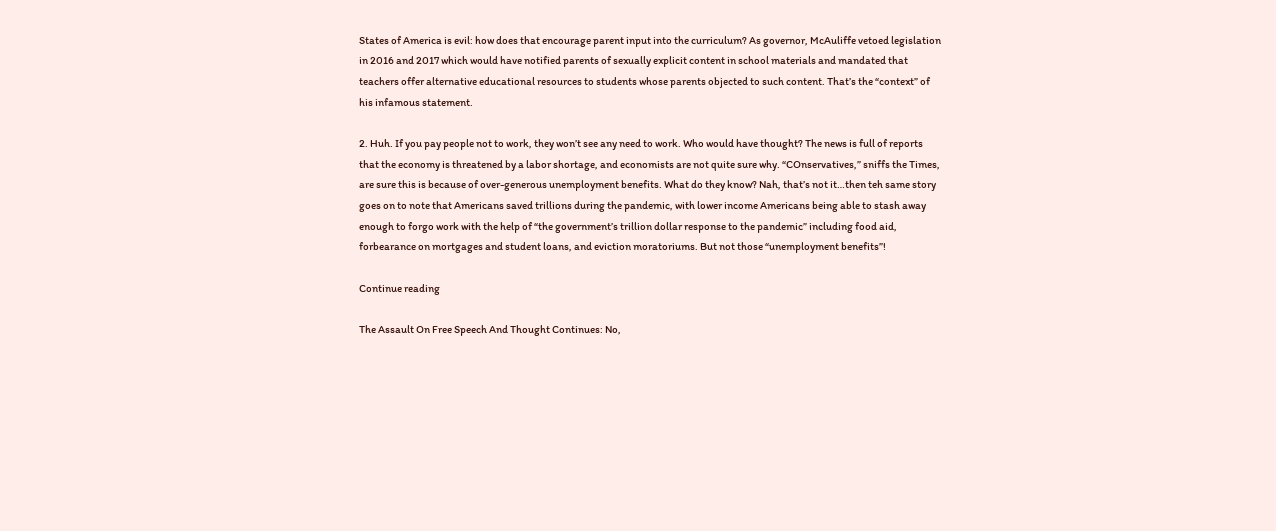States of America is evil: how does that encourage parent input into the curriculum? As governor, McAuliffe vetoed legislation in 2016 and 2017 which would have notified parents of sexually explicit content in school materials and mandated that teachers offer alternative educational resources to students whose parents objected to such content. That’s the “context” of his infamous statement.

2. Huh. If you pay people not to work, they won’t see any need to work. Who would have thought? The news is full of reports that the economy is threatened by a labor shortage, and economists are not quite sure why. “COnservatives,” sniffs the Times, are sure this is because of over-generous unemployment benefits. What do they know? Nah, that’s not it…then teh same story goes on to note that Americans saved trillions during the pandemic, with lower income Americans being able to stash away enough to forgo work with the help of “the government’s trillion dollar response to the pandemic” including food aid, forbearance on mortgages and student loans, and eviction moratoriums. But not those “unemployment benefits”!

Continue reading

The Assault On Free Speech And Thought Continues: No,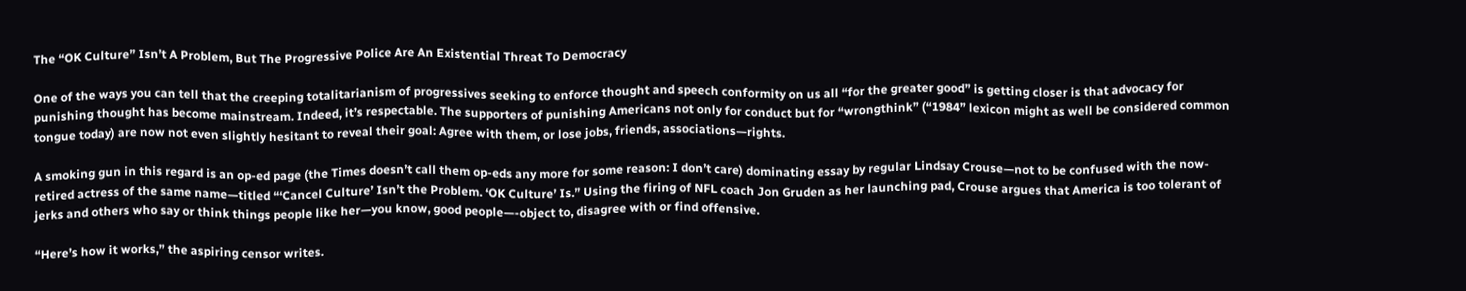The “OK Culture” Isn’t A Problem, But The Progressive Police Are An Existential Threat To Democracy

One of the ways you can tell that the creeping totalitarianism of progressives seeking to enforce thought and speech conformity on us all “for the greater good” is getting closer is that advocacy for punishing thought has become mainstream. Indeed, it’s respectable. The supporters of punishing Americans not only for conduct but for “wrongthink” (“1984” lexicon might as well be considered common tongue today) are now not even slightly hesitant to reveal their goal: Agree with them, or lose jobs, friends, associations—rights.

A smoking gun in this regard is an op-ed page (the Times doesn’t call them op-eds any more for some reason: I don’t care) dominating essay by regular Lindsay Crouse—not to be confused with the now-retired actress of the same name—titled “‘Cancel Culture’ Isn’t the Problem. ‘OK Culture’ Is.” Using the firing of NFL coach Jon Gruden as her launching pad, Crouse argues that America is too tolerant of jerks and others who say or think things people like her—you know, good people—-object to, disagree with or find offensive.

“Here’s how it works,” the aspiring censor writes.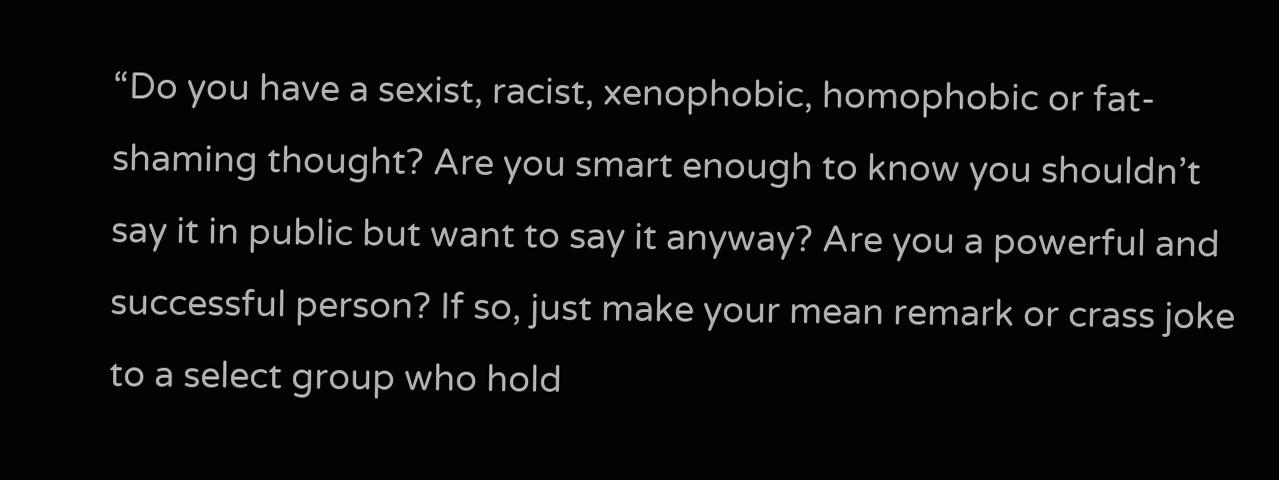“Do you have a sexist, racist, xenophobic, homophobic or fat-shaming thought? Are you smart enough to know you shouldn’t say it in public but want to say it anyway? Are you a powerful and successful person? If so, just make your mean remark or crass joke to a select group who hold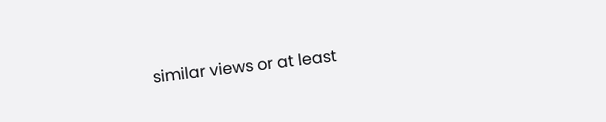similar views or at least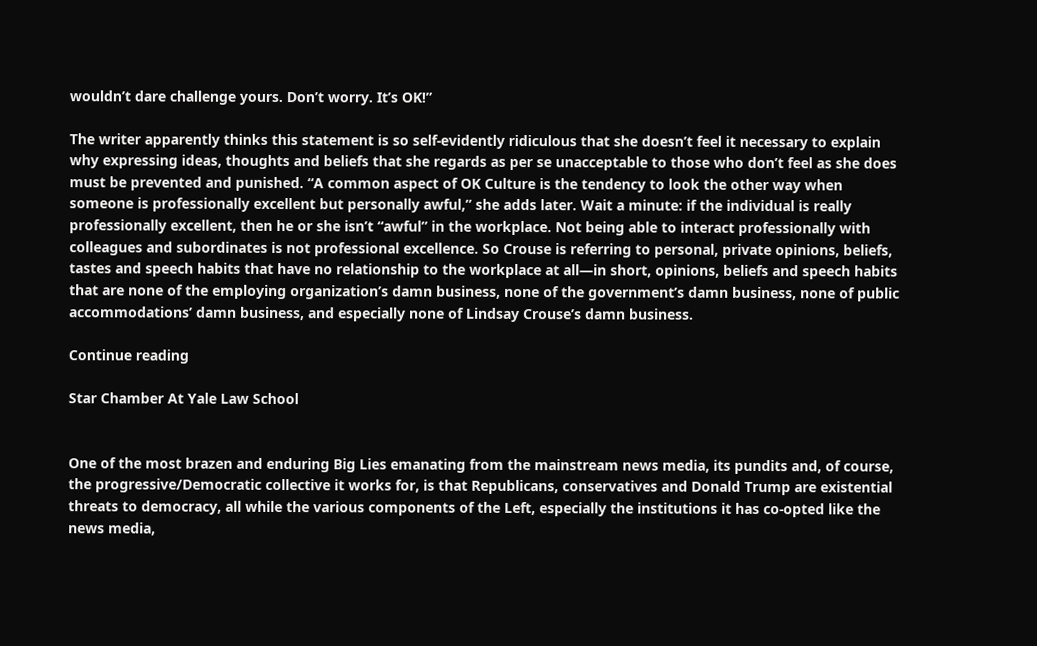wouldn’t dare challenge yours. Don’t worry. It’s OK!”

The writer apparently thinks this statement is so self-evidently ridiculous that she doesn’t feel it necessary to explain why expressing ideas, thoughts and beliefs that she regards as per se unacceptable to those who don’t feel as she does must be prevented and punished. “A common aspect of OK Culture is the tendency to look the other way when someone is professionally excellent but personally awful,” she adds later. Wait a minute: if the individual is really professionally excellent, then he or she isn’t “awful” in the workplace. Not being able to interact professionally with colleagues and subordinates is not professional excellence. So Crouse is referring to personal, private opinions, beliefs, tastes and speech habits that have no relationship to the workplace at all—in short, opinions, beliefs and speech habits that are none of the employing organization’s damn business, none of the government’s damn business, none of public accommodations’ damn business, and especially none of Lindsay Crouse’s damn business.

Continue reading

Star Chamber At Yale Law School


One of the most brazen and enduring Big Lies emanating from the mainstream news media, its pundits and, of course, the progressive/Democratic collective it works for, is that Republicans, conservatives and Donald Trump are existential threats to democracy, all while the various components of the Left, especially the institutions it has co-opted like the news media,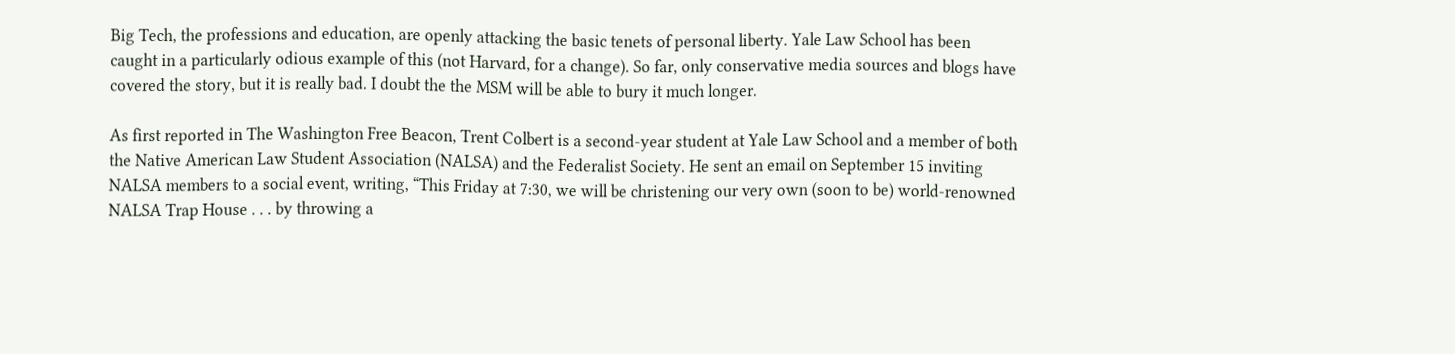Big Tech, the professions and education, are openly attacking the basic tenets of personal liberty. Yale Law School has been caught in a particularly odious example of this (not Harvard, for a change). So far, only conservative media sources and blogs have covered the story, but it is really bad. I doubt the the MSM will be able to bury it much longer.

As first reported in The Washington Free Beacon, Trent Colbert is a second-year student at Yale Law School and a member of both the Native American Law Student Association (NALSA) and the Federalist Society. He sent an email on September 15 inviting NALSA members to a social event, writing, “This Friday at 7:30, we will be christening our very own (soon to be) world-renowned NALSA Trap House . . . by throwing a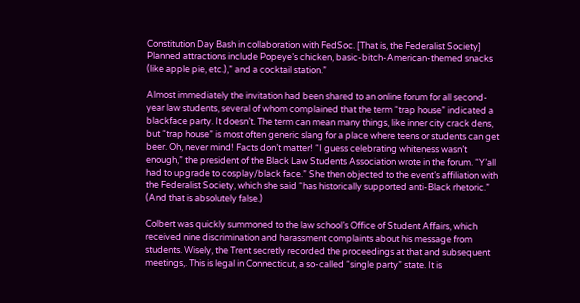Constitution Day Bash in collaboration with FedSoc. [That is, the Federalist Society] Planned attractions include Popeye’s chicken, basic-bitch-American-themed snacks (like apple pie, etc.),” and a cocktail station.”

Almost immediately the invitation had been shared to an online forum for all second-year law students, several of whom complained that the term “trap house” indicated a blackface party. It doesn’t. The term can mean many things, like inner city crack dens, but “trap house” is most often generic slang for a place where teens or students can get beer. Oh, never mind! Facts don’t matter! “I guess celebrating whiteness wasn’t enough,” the president of the Black Law Students Association wrote in the forum. “Y’all had to upgrade to cosplay/black face.” She then objected to the event’s affiliation with the Federalist Society, which she said “has historically supported anti-Black rhetoric.” (And that is absolutely false.)

Colbert was quickly summoned to the law school’s Office of Student Affairs, which received nine discrimination and harassment complaints about his message from students. Wisely, the Trent secretly recorded the proceedings at that and subsequent meetings,. This is legal in Connecticut, a so-called “single party” state. It is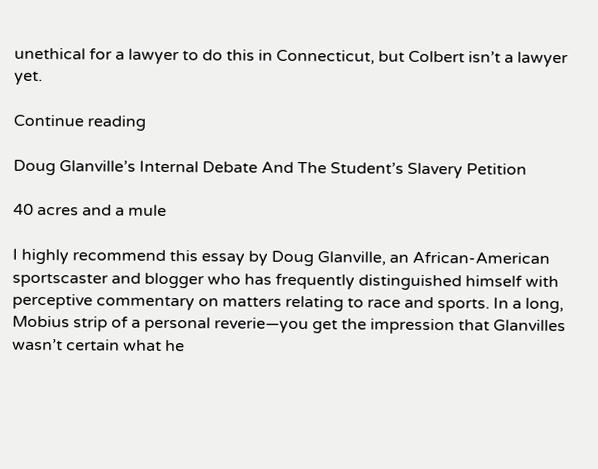unethical for a lawyer to do this in Connecticut, but Colbert isn’t a lawyer yet.

Continue reading

Doug Glanville’s Internal Debate And The Student’s Slavery Petition

40 acres and a mule

I highly recommend this essay by Doug Glanville, an African-American sportscaster and blogger who has frequently distinguished himself with perceptive commentary on matters relating to race and sports. In a long, Mobius strip of a personal reverie—you get the impression that Glanvilles wasn’t certain what he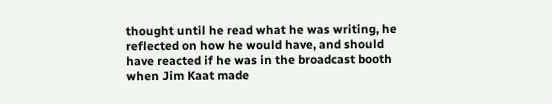thought until he read what he was writing, he reflected on how he would have, and should have reacted if he was in the broadcast booth when Jim Kaat made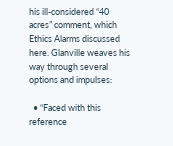his ill-considered “40 acres” comment, which Ethics Alarms discussed here. Glanville weaves his way through several options and impulses:

  • “Faced with this reference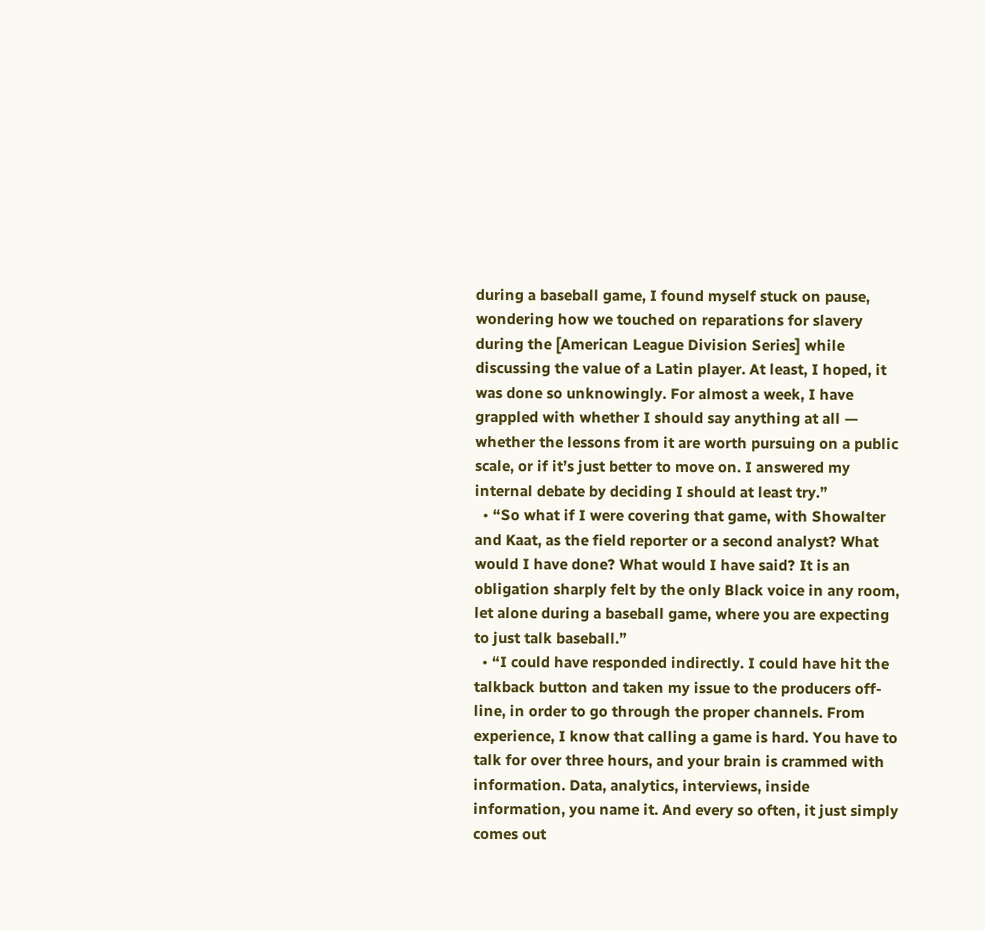during a baseball game, I found myself stuck on pause, wondering how we touched on reparations for slavery during the [American League Division Series] while discussing the value of a Latin player. At least, I hoped, it was done so unknowingly. For almost a week, I have grappled with whether I should say anything at all — whether the lessons from it are worth pursuing on a public scale, or if it’s just better to move on. I answered my internal debate by deciding I should at least try.”
  • “So what if I were covering that game, with Showalter and Kaat, as the field reporter or a second analyst? What would I have done? What would I have said? It is an obligation sharply felt by the only Black voice in any room, let alone during a baseball game, where you are expecting to just talk baseball.”
  • “I could have responded indirectly. I could have hit the talkback button and taken my issue to the producers off-line, in order to go through the proper channels. From experience, I know that calling a game is hard. You have to talk for over three hours, and your brain is crammed with information. Data, analytics, interviews, inside information, you name it. And every so often, it just simply comes out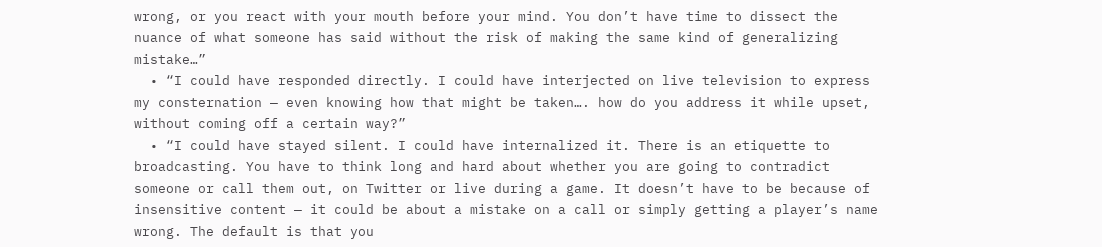wrong, or you react with your mouth before your mind. You don’t have time to dissect the nuance of what someone has said without the risk of making the same kind of generalizing mistake…”
  • “I could have responded directly. I could have interjected on live television to express my consternation — even knowing how that might be taken…. how do you address it while upset, without coming off a certain way?”
  • “I could have stayed silent. I could have internalized it. There is an etiquette to broadcasting. You have to think long and hard about whether you are going to contradict someone or call them out, on Twitter or live during a game. It doesn’t have to be because of insensitive content — it could be about a mistake on a call or simply getting a player’s name wrong. The default is that you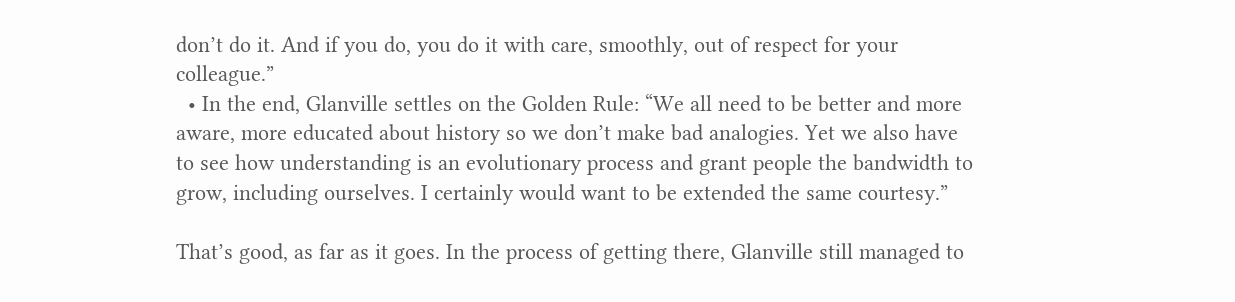don’t do it. And if you do, you do it with care, smoothly, out of respect for your colleague.”
  • In the end, Glanville settles on the Golden Rule: “We all need to be better and more aware, more educated about history so we don’t make bad analogies. Yet we also have to see how understanding is an evolutionary process and grant people the bandwidth to grow, including ourselves. I certainly would want to be extended the same courtesy.”

That’s good, as far as it goes. In the process of getting there, Glanville still managed to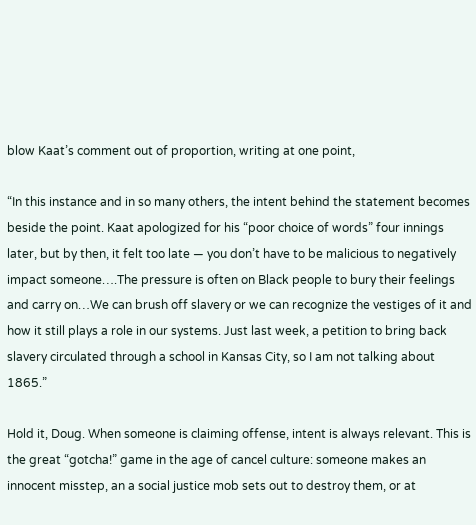blow Kaat’s comment out of proportion, writing at one point,

“In this instance and in so many others, the intent behind the statement becomes beside the point. Kaat apologized for his “poor choice of words” four innings later, but by then, it felt too late — you don’t have to be malicious to negatively impact someone….The pressure is often on Black people to bury their feelings and carry on…We can brush off slavery or we can recognize the vestiges of it and how it still plays a role in our systems. Just last week, a petition to bring back slavery circulated through a school in Kansas City, so I am not talking about 1865.”

Hold it, Doug. When someone is claiming offense, intent is always relevant. This is the great “gotcha!” game in the age of cancel culture: someone makes an innocent misstep, an a social justice mob sets out to destroy them, or at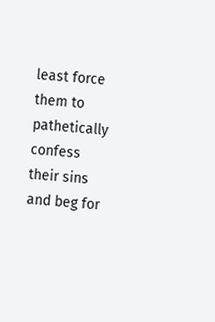least force them to pathetically confess their sins and beg for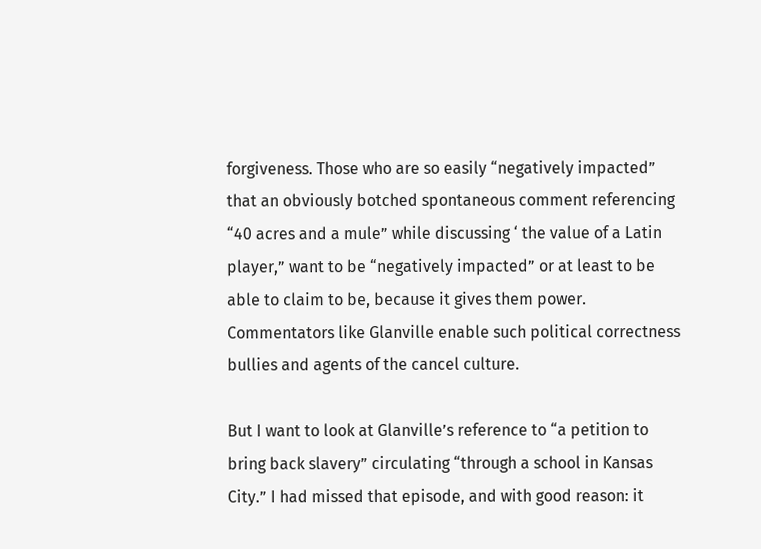forgiveness. Those who are so easily “negatively impacted” that an obviously botched spontaneous comment referencing “40 acres and a mule” while discussing ‘ the value of a Latin player,” want to be “negatively impacted” or at least to be able to claim to be, because it gives them power. Commentators like Glanville enable such political correctness bullies and agents of the cancel culture.

But I want to look at Glanville’s reference to “a petition to bring back slavery” circulating “through a school in Kansas City.” I had missed that episode, and with good reason: it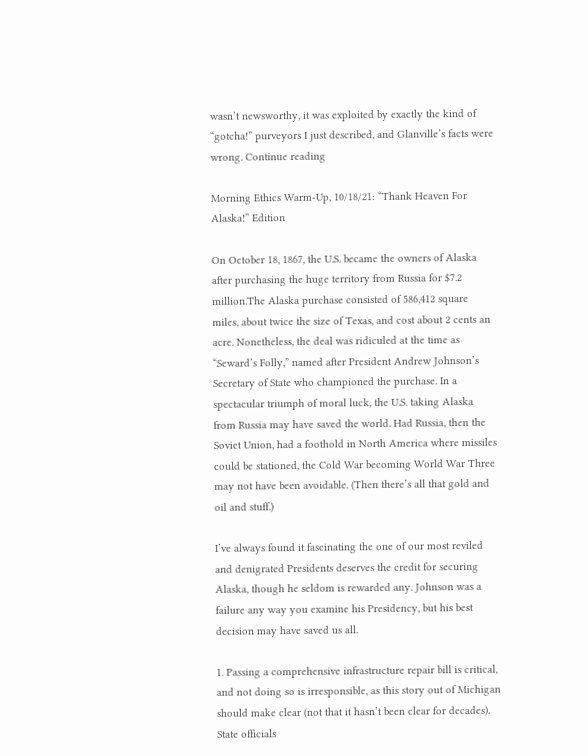wasn’t newsworthy, it was exploited by exactly the kind of “gotcha!” purveyors I just described, and Glanville’s facts were wrong. Continue reading

Morning Ethics Warm-Up, 10/18/21: “Thank Heaven For Alaska!” Edition

On October 18, 1867, the U.S. became the owners of Alaska after purchasing the huge territory from Russia for $7.2 million.The Alaska purchase consisted of 586,412 square miles, about twice the size of Texas, and cost about 2 cents an acre. Nonetheless, the deal was ridiculed at the time as “Seward’s Folly,” named after President Andrew Johnson’s Secretary of State who championed the purchase. In a spectacular triumph of moral luck, the U.S. taking Alaska from Russia may have saved the world. Had Russia, then the Soviet Union, had a foothold in North America where missiles could be stationed, the Cold War becoming World War Three may not have been avoidable. (Then there’s all that gold and oil and stuff.)

I’ve always found it fascinating the one of our most reviled and denigrated Presidents deserves the credit for securing Alaska, though he seldom is rewarded any. Johnson was a failure any way you examine his Presidency, but his best decision may have saved us all.

1. Passing a comprehensive infrastructure repair bill is critical, and not doing so is irresponsible, as this story out of Michigan should make clear (not that it hasn’t been clear for decades). State officials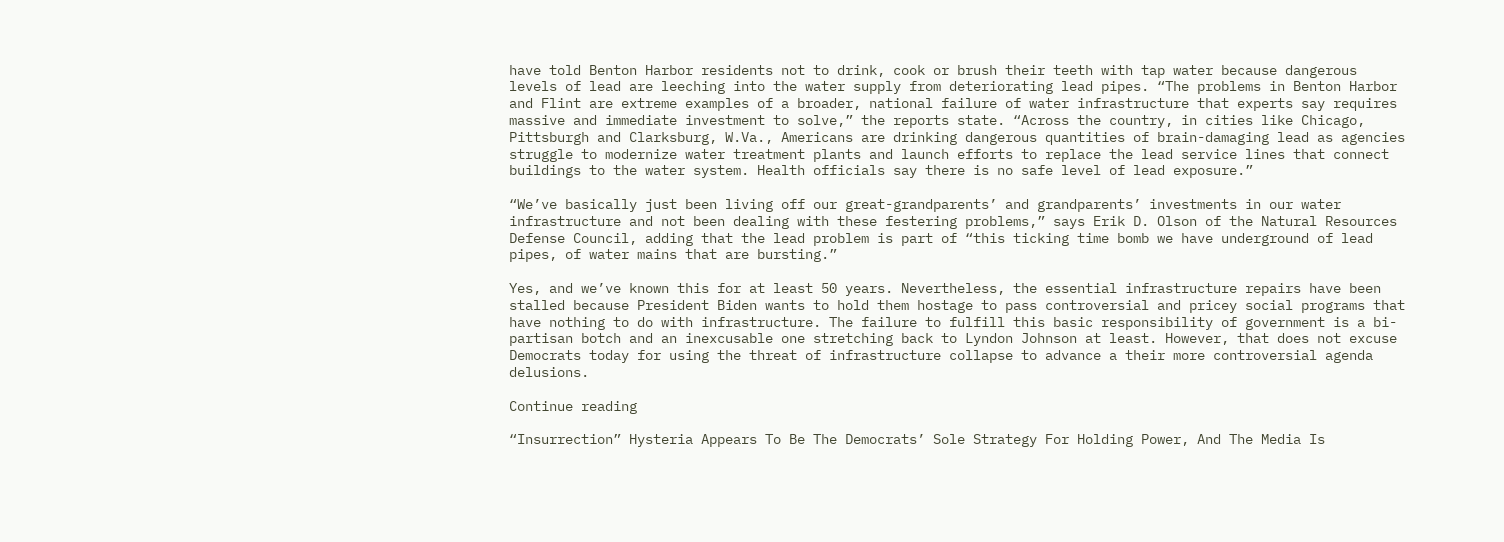have told Benton Harbor residents not to drink, cook or brush their teeth with tap water because dangerous levels of lead are leeching into the water supply from deteriorating lead pipes. “The problems in Benton Harbor and Flint are extreme examples of a broader, national failure of water infrastructure that experts say requires massive and immediate investment to solve,” the reports state. “Across the country, in cities like Chicago, Pittsburgh and Clarksburg, W.Va., Americans are drinking dangerous quantities of brain-damaging lead as agencies struggle to modernize water treatment plants and launch efforts to replace the lead service lines that connect buildings to the water system. Health officials say there is no safe level of lead exposure.”

“We’ve basically just been living off our great-grandparents’ and grandparents’ investments in our water infrastructure and not been dealing with these festering problems,” says Erik D. Olson of the Natural Resources Defense Council, adding that the lead problem is part of “this ticking time bomb we have underground of lead pipes, of water mains that are bursting.”

Yes, and we’ve known this for at least 50 years. Nevertheless, the essential infrastructure repairs have been stalled because President Biden wants to hold them hostage to pass controversial and pricey social programs that have nothing to do with infrastructure. The failure to fulfill this basic responsibility of government is a bi-partisan botch and an inexcusable one stretching back to Lyndon Johnson at least. However, that does not excuse Democrats today for using the threat of infrastructure collapse to advance a their more controversial agenda delusions.

Continue reading

“Insurrection” Hysteria Appears To Be The Democrats’ Sole Strategy For Holding Power, And The Media Is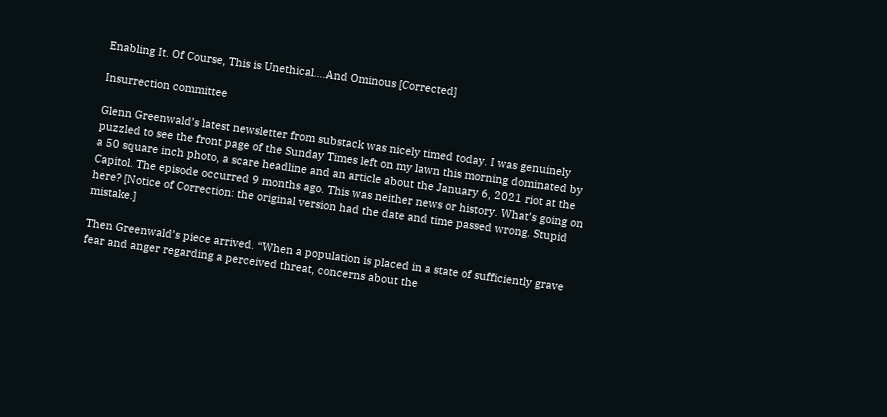Enabling It. Of Course, This is Unethical….And Ominous [Corrected]

Insurrection committee

Glenn Greenwald’s latest newsletter from substack was nicely timed today. I was genuinely puzzled to see the front page of the Sunday Times left on my lawn this morning dominated by a 50 square inch photo, a scare headline and an article about the January 6, 2021 riot at the Capitol. The episode occurred 9 months ago. This was neither news or history. What’s going on here? [Notice of Correction: the original version had the date and time passed wrong. Stupid mistake.]

Then Greenwald’s piece arrived. “When a population is placed in a state of sufficiently grave fear and anger regarding a perceived threat, concerns about the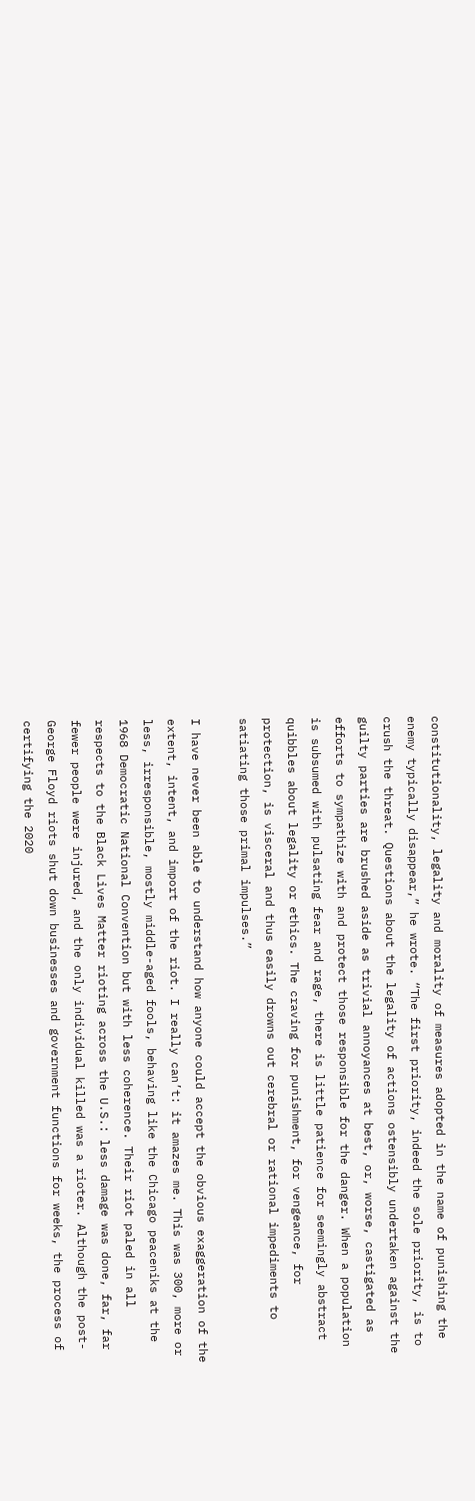constitutionality, legality and morality of measures adopted in the name of punishing the enemy typically disappear,” he wrote. “The first priority, indeed the sole priority, is to crush the threat. Questions about the legality of actions ostensibly undertaken against the guilty parties are brushed aside as trivial annoyances at best, or, worse, castigated as efforts to sympathize with and protect those responsible for the danger. When a population is subsumed with pulsating fear and rage, there is little patience for seemingly abstract quibbles about legality or ethics. The craving for punishment, for vengeance, for protection, is visceral and thus easily drowns out cerebral or rational impediments to satiating those primal impulses.”

I have never been able to understand how anyone could accept the obvious exaggeration of the extent, intent, and import of the riot. I really can’t: it amazes me. This was 300, more or less, irresponsible, mostly middle-aged fools, behaving like the Chicago peaceniks at the 1968 Democratic National Convention but with less coherence. Their riot paled in all respects to the Black Lives Matter rioting across the U.S.: less damage was done, far, far fewer people were injured, and the only individual killed was a rioter. Although the post-George Floyd riots shut down businesses and government functions for weeks, the process of certifying the 2020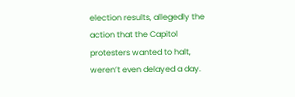election results, allegedly the action that the Capitol protesters wanted to halt, weren’t even delayed a day.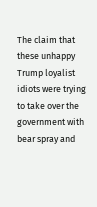The claim that these unhappy Trump loyalist idiots were trying to take over the government with bear spray and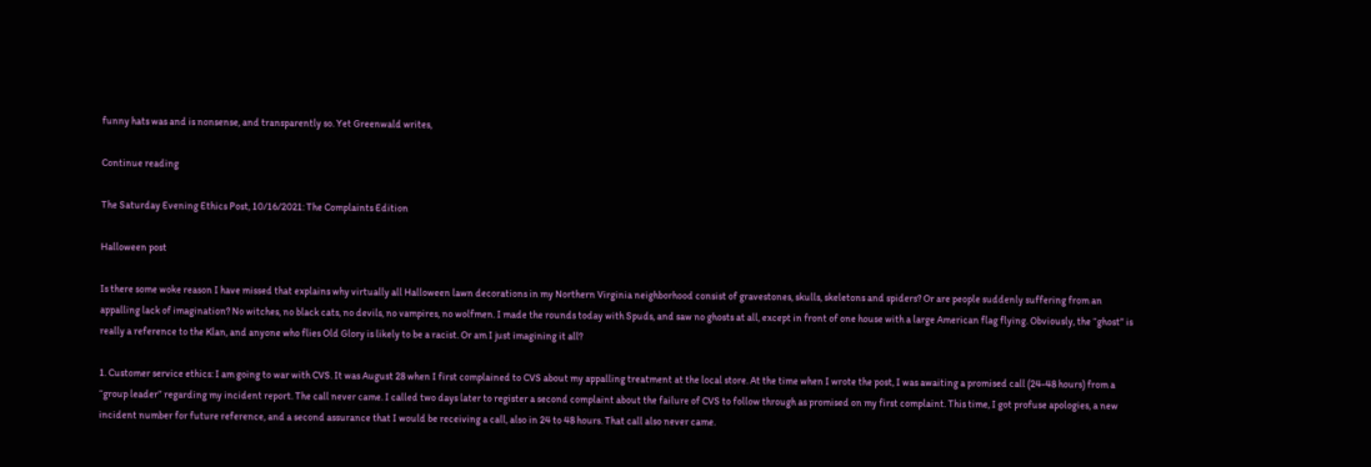funny hats was and is nonsense, and transparently so. Yet Greenwald writes,

Continue reading

The Saturday Evening Ethics Post, 10/16/2021: The Complaints Edition

Halloween post

Is there some woke reason I have missed that explains why virtually all Halloween lawn decorations in my Northern Virginia neighborhood consist of gravestones, skulls, skeletons and spiders? Or are people suddenly suffering from an appalling lack of imagination? No witches, no black cats, no devils, no vampires, no wolfmen. I made the rounds today with Spuds, and saw no ghosts at all, except in front of one house with a large American flag flying. Obviously, the “ghost” is really a reference to the Klan, and anyone who flies Old Glory is likely to be a racist. Or am I just imagining it all?

1. Customer service ethics: I am going to war with CVS. It was August 28 when I first complained to CVS about my appalling treatment at the local store. At the time when I wrote the post, I was awaiting a promised call (24-48 hours) from a “group leader” regarding my incident report. The call never came. I called two days later to register a second complaint about the failure of CVS to follow through as promised on my first complaint. This time, I got profuse apologies, a new incident number for future reference, and a second assurance that I would be receiving a call, also in 24 to 48 hours. That call also never came.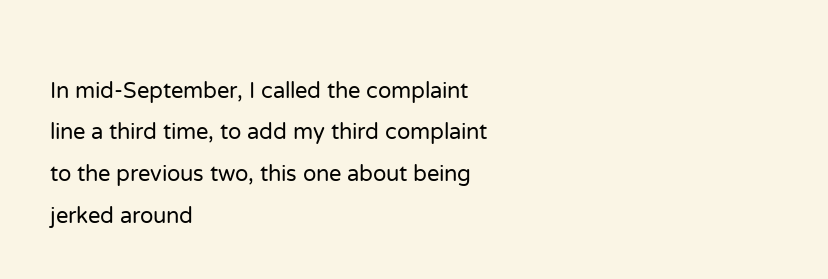In mid-September, I called the complaint line a third time, to add my third complaint to the previous two, this one about being jerked around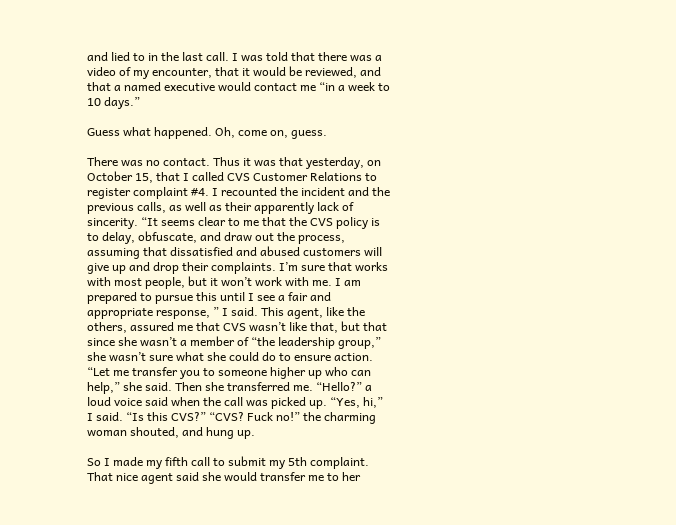and lied to in the last call. I was told that there was a video of my encounter, that it would be reviewed, and that a named executive would contact me “in a week to 10 days.”

Guess what happened. Oh, come on, guess.

There was no contact. Thus it was that yesterday, on October 15, that I called CVS Customer Relations to register complaint #4. I recounted the incident and the previous calls, as well as their apparently lack of sincerity. “It seems clear to me that the CVS policy is to delay, obfuscate, and draw out the process, assuming that dissatisfied and abused customers will give up and drop their complaints. I’m sure that works with most people, but it won’t work with me. I am prepared to pursue this until I see a fair and appropriate response, ” I said. This agent, like the others, assured me that CVS wasn’t like that, but that since she wasn’t a member of “the leadership group,” she wasn’t sure what she could do to ensure action. “Let me transfer you to someone higher up who can help,” she said. Then she transferred me. “Hello?” a loud voice said when the call was picked up. “Yes, hi,” I said. “Is this CVS?” “CVS? Fuck no!” the charming woman shouted, and hung up.

So I made my fifth call to submit my 5th complaint. That nice agent said she would transfer me to her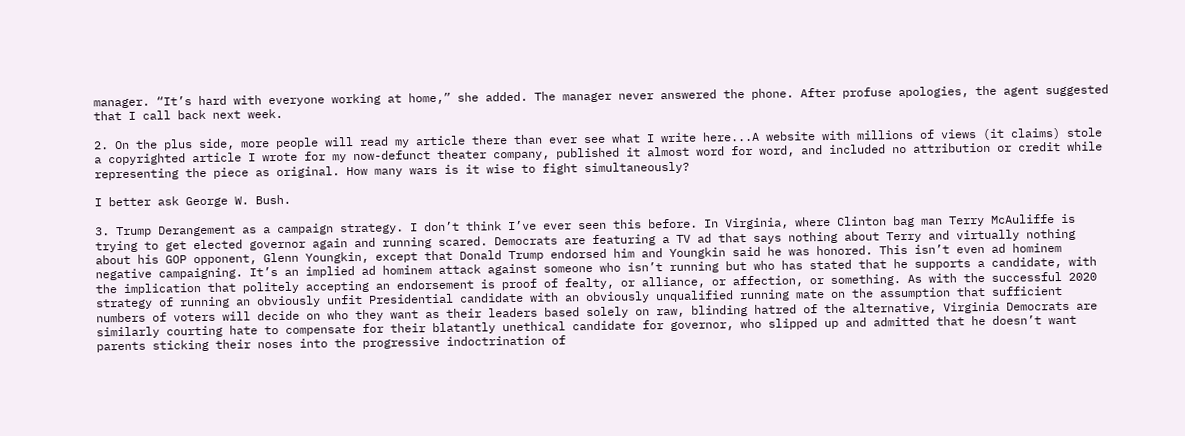manager. “It’s hard with everyone working at home,” she added. The manager never answered the phone. After profuse apologies, the agent suggested that I call back next week.

2. On the plus side, more people will read my article there than ever see what I write here...A website with millions of views (it claims) stole a copyrighted article I wrote for my now-defunct theater company, published it almost word for word, and included no attribution or credit while representing the piece as original. How many wars is it wise to fight simultaneously?

I better ask George W. Bush.

3. Trump Derangement as a campaign strategy. I don’t think I’ve ever seen this before. In Virginia, where Clinton bag man Terry McAuliffe is trying to get elected governor again and running scared. Democrats are featuring a TV ad that says nothing about Terry and virtually nothing about his GOP opponent, Glenn Youngkin, except that Donald Trump endorsed him and Youngkin said he was honored. This isn’t even ad hominem negative campaigning. It’s an implied ad hominem attack against someone who isn’t running but who has stated that he supports a candidate, with the implication that politely accepting an endorsement is proof of fealty, or alliance, or affection, or something. As with the successful 2020 strategy of running an obviously unfit Presidential candidate with an obviously unqualified running mate on the assumption that sufficient numbers of voters will decide on who they want as their leaders based solely on raw, blinding hatred of the alternative, Virginia Democrats are similarly courting hate to compensate for their blatantly unethical candidate for governor, who slipped up and admitted that he doesn’t want parents sticking their noses into the progressive indoctrination of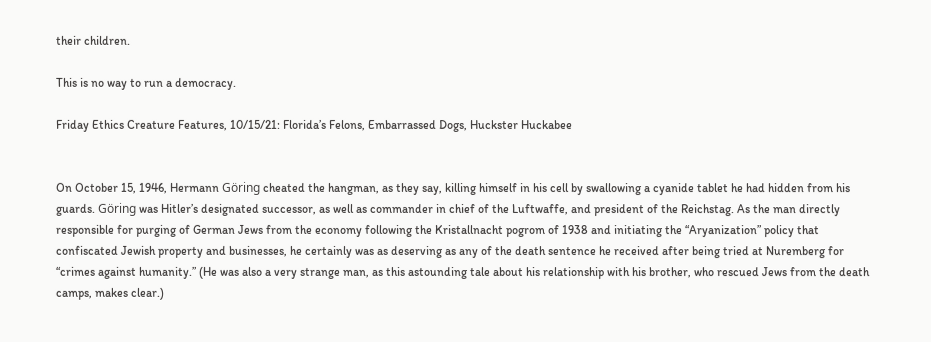their children.

This is no way to run a democracy.

Friday Ethics Creature Features, 10/15/21: Florida’s Felons, Embarrassed Dogs, Huckster Huckabee


On October 15, 1946, Hermann Göring cheated the hangman, as they say, killing himself in his cell by swallowing a cyanide tablet he had hidden from his guards. Göring was Hitler’s designated successor, as well as commander in chief of the Luftwaffe, and president of the Reichstag. As the man directly responsible for purging of German Jews from the economy following the Kristallnacht pogrom of 1938 and initiating the “Aryanization” policy that confiscated Jewish property and businesses, he certainly was as deserving as any of the death sentence he received after being tried at Nuremberg for “crimes against humanity.” (He was also a very strange man, as this astounding tale about his relationship with his brother, who rescued Jews from the death camps, makes clear.)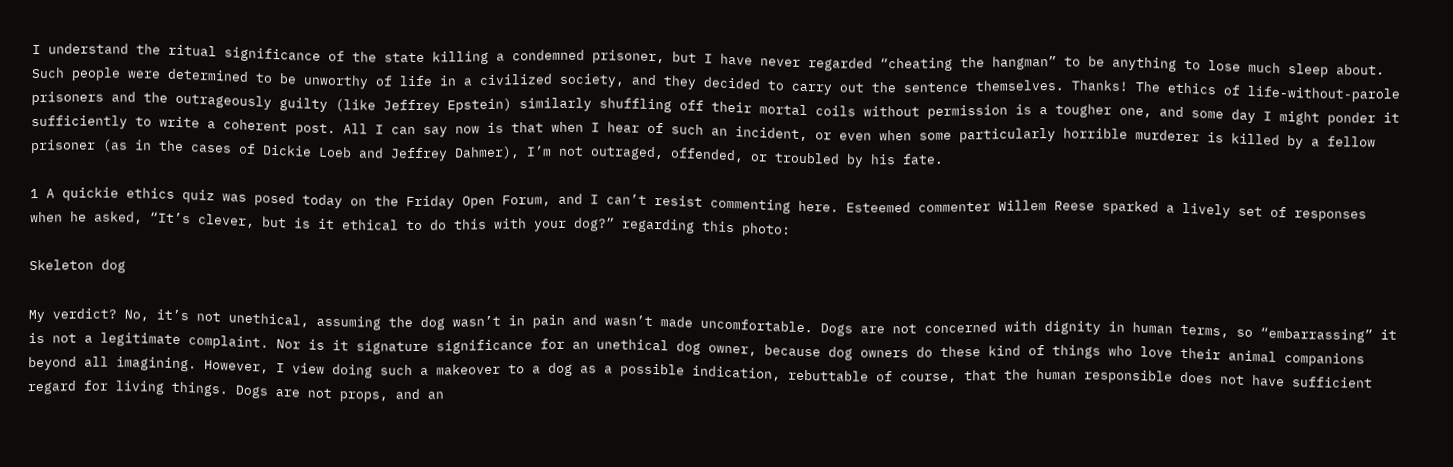I understand the ritual significance of the state killing a condemned prisoner, but I have never regarded “cheating the hangman” to be anything to lose much sleep about. Such people were determined to be unworthy of life in a civilized society, and they decided to carry out the sentence themselves. Thanks! The ethics of life-without-parole prisoners and the outrageously guilty (like Jeffrey Epstein) similarly shuffling off their mortal coils without permission is a tougher one, and some day I might ponder it sufficiently to write a coherent post. All I can say now is that when I hear of such an incident, or even when some particularly horrible murderer is killed by a fellow prisoner (as in the cases of Dickie Loeb and Jeffrey Dahmer), I’m not outraged, offended, or troubled by his fate.

1 A quickie ethics quiz was posed today on the Friday Open Forum, and I can’t resist commenting here. Esteemed commenter Willem Reese sparked a lively set of responses when he asked, “It’s clever, but is it ethical to do this with your dog?” regarding this photo:

Skeleton dog

My verdict? No, it’s not unethical, assuming the dog wasn’t in pain and wasn’t made uncomfortable. Dogs are not concerned with dignity in human terms, so “embarrassing” it is not a legitimate complaint. Nor is it signature significance for an unethical dog owner, because dog owners do these kind of things who love their animal companions beyond all imagining. However, I view doing such a makeover to a dog as a possible indication, rebuttable of course, that the human responsible does not have sufficient regard for living things. Dogs are not props, and an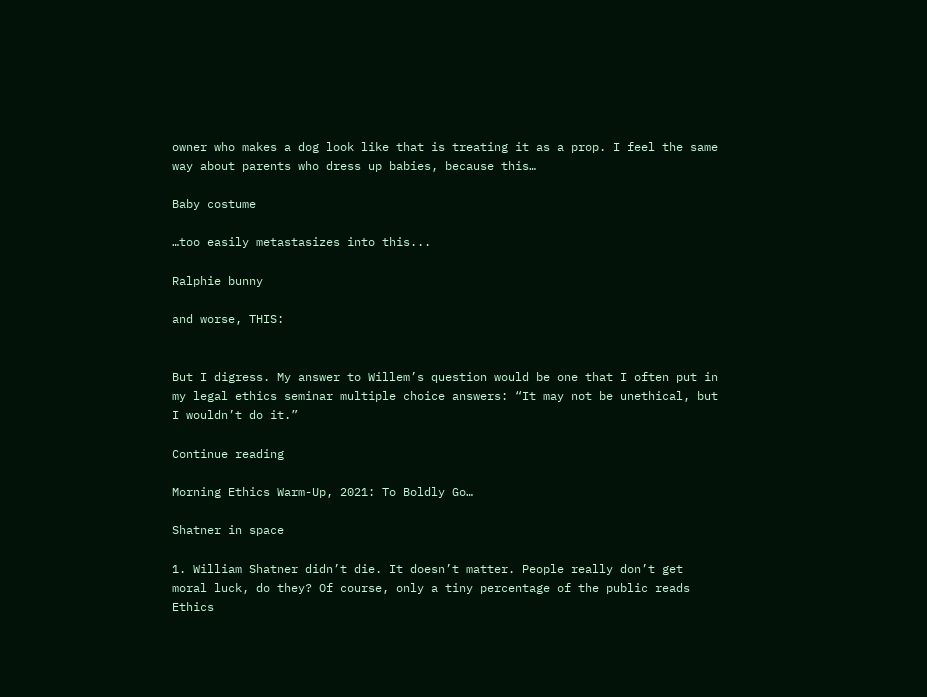owner who makes a dog look like that is treating it as a prop. I feel the same way about parents who dress up babies, because this…

Baby costume

…too easily metastasizes into this...

Ralphie bunny

and worse, THIS:


But I digress. My answer to Willem’s question would be one that I often put in my legal ethics seminar multiple choice answers: “It may not be unethical, but I wouldn’t do it.”

Continue reading

Morning Ethics Warm-Up, 2021: To Boldly Go…

Shatner in space

1. William Shatner didn’t die. It doesn’t matter. People really don’t get moral luck, do they? Of course, only a tiny percentage of the public reads Ethics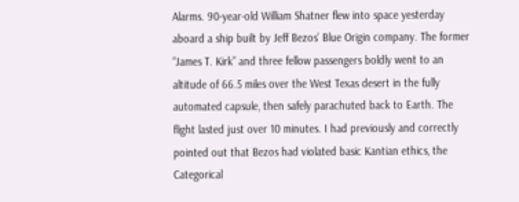Alarms. 90-year-old William Shatner flew into space yesterday aboard a ship built by Jeff Bezos’ Blue Origin company. The former “James T. Kirk” and three fellow passengers boldly went to an altitude of 66.5 miles over the West Texas desert in the fully automated capsule, then safely parachuted back to Earth. The flight lasted just over 10 minutes. I had previously and correctly pointed out that Bezos had violated basic Kantian ethics, the Categorical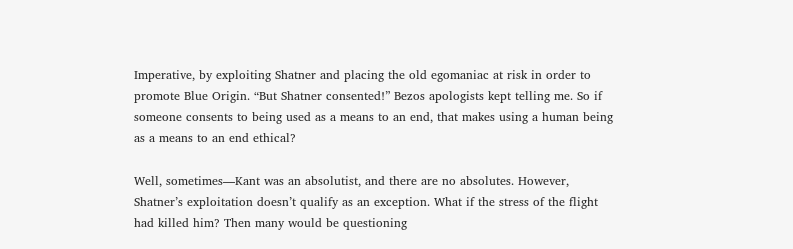Imperative, by exploiting Shatner and placing the old egomaniac at risk in order to promote Blue Origin. “But Shatner consented!” Bezos apologists kept telling me. So if someone consents to being used as a means to an end, that makes using a human being as a means to an end ethical?

Well, sometimes—Kant was an absolutist, and there are no absolutes. However, Shatner’s exploitation doesn’t qualify as an exception. What if the stress of the flight had killed him? Then many would be questioning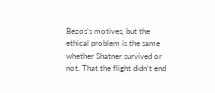Bezos’s motives, but the ethical problem is the same whether Shatner survived or not. That the flight didn’t end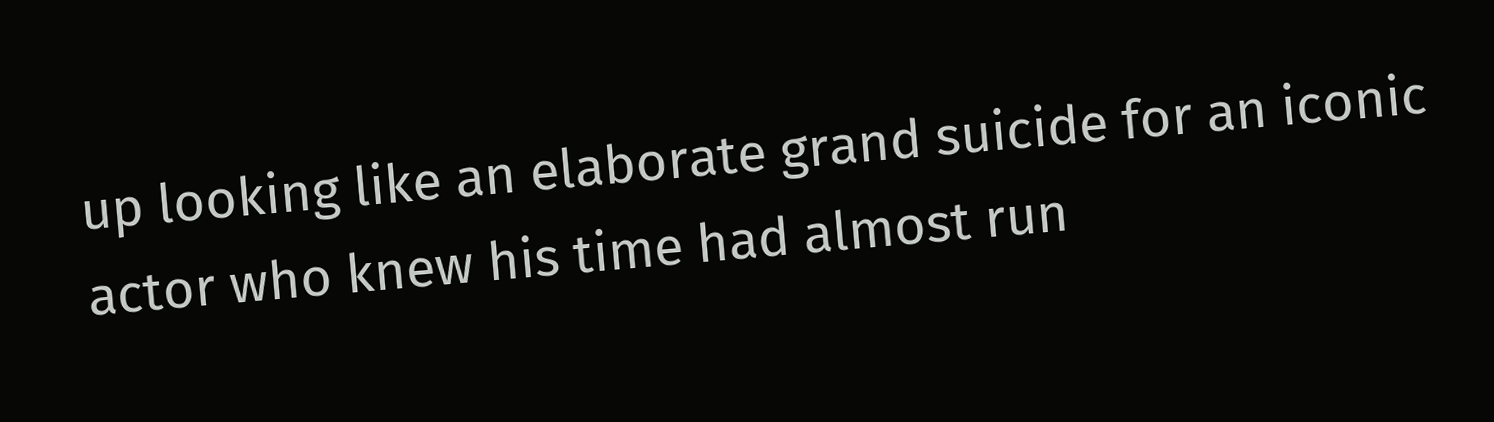up looking like an elaborate grand suicide for an iconic actor who knew his time had almost run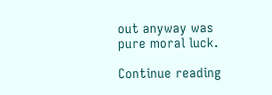out anyway was pure moral luck.

Continue reading